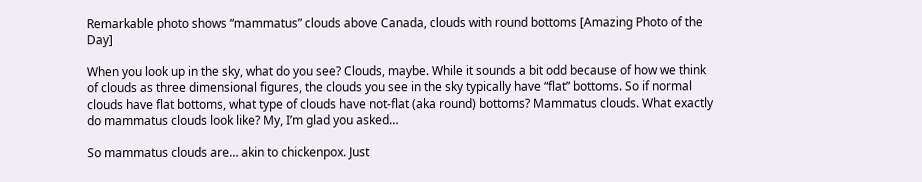Remarkable photo shows “mammatus” clouds above Canada, clouds with round bottoms [Amazing Photo of the Day]

When you look up in the sky, what do you see? Clouds, maybe. While it sounds a bit odd because of how we think of clouds as three dimensional figures, the clouds you see in the sky typically have “flat” bottoms. So if normal clouds have flat bottoms, what type of clouds have not-flat (aka round) bottoms? Mammatus clouds. What exactly do mammatus clouds look like? My, I’m glad you asked…

So mammatus clouds are… akin to chickenpox. Just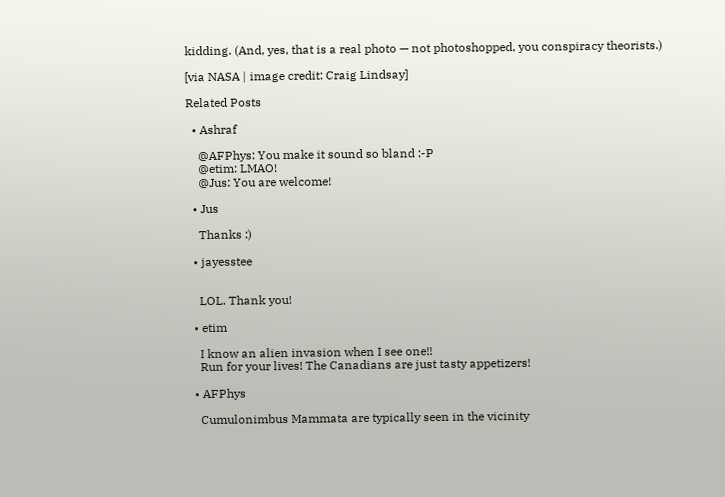kidding. (And, yes, that is a real photo — not photoshopped, you conspiracy theorists.)

[via NASA | image credit: Craig Lindsay]

Related Posts

  • Ashraf

    @AFPhys: You make it sound so bland :-P
    @etim: LMAO!
    @Jus: You are welcome!

  • Jus

    Thanks :)

  • jayesstee


    LOL. Thank you!

  • etim

    I know an alien invasion when I see one!!
    Run for your lives! The Canadians are just tasty appetizers!

  • AFPhys

    Cumulonimbus Mammata are typically seen in the vicinity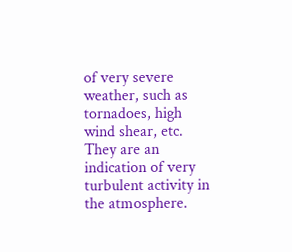of very severe weather, such as tornadoes, high wind shear, etc. They are an indication of very turbulent activity in the atmosphere.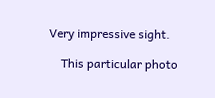Very impressive sight.

    This particular photo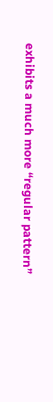exhibits a much more “regular pattern”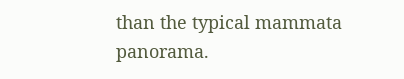than the typical mammata panorama.